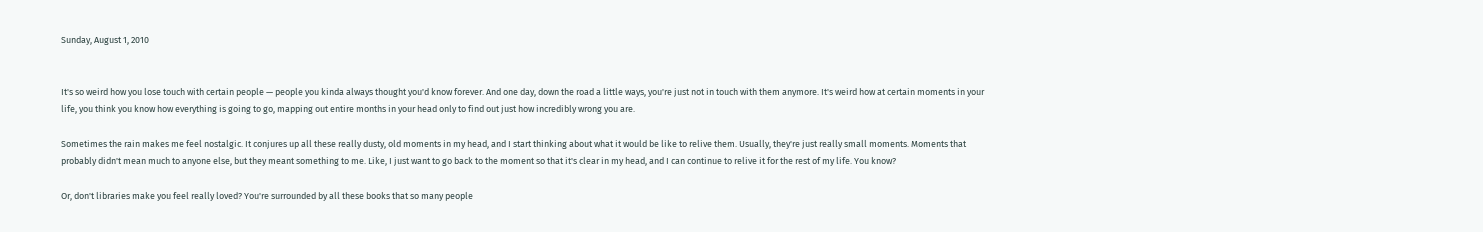Sunday, August 1, 2010


It's so weird how you lose touch with certain people — people you kinda always thought you'd know forever. And one day, down the road a little ways, you're just not in touch with them anymore. It's weird how at certain moments in your life, you think you know how everything is going to go, mapping out entire months in your head only to find out just how incredibly wrong you are.

Sometimes the rain makes me feel nostalgic. It conjures up all these really dusty, old moments in my head, and I start thinking about what it would be like to relive them. Usually, they're just really small moments. Moments that probably didn't mean much to anyone else, but they meant something to me. Like, I just want to go back to the moment so that it's clear in my head, and I can continue to relive it for the rest of my life. You know?

Or, don't libraries make you feel really loved? You're surrounded by all these books that so many people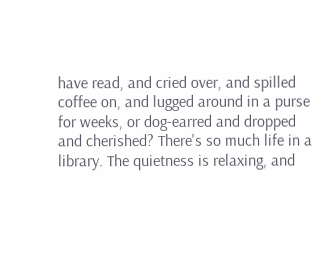have read, and cried over, and spilled coffee on, and lugged around in a purse for weeks, or dog-earred and dropped and cherished? There's so much life in a library. The quietness is relaxing, and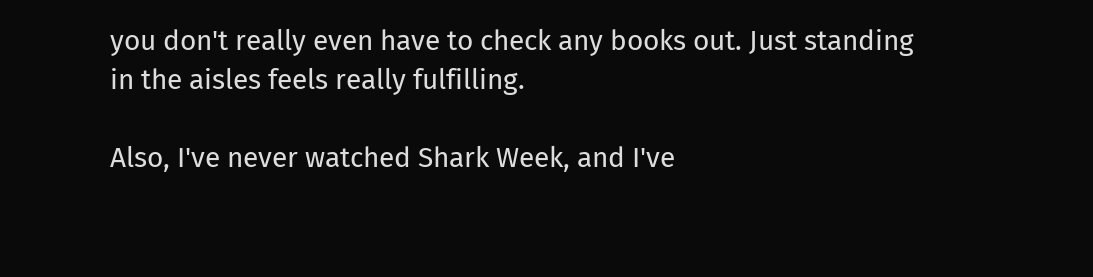you don't really even have to check any books out. Just standing in the aisles feels really fulfilling.

Also, I've never watched Shark Week, and I've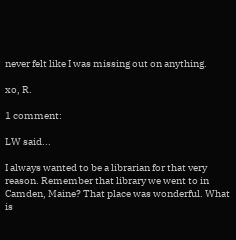never felt like I was missing out on anything.

xo, R.

1 comment:

LW said...

I always wanted to be a librarian for that very reason. Remember that library we went to in Camden, Maine? That place was wonderful. What is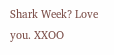Shark Week? Love you. XXOO